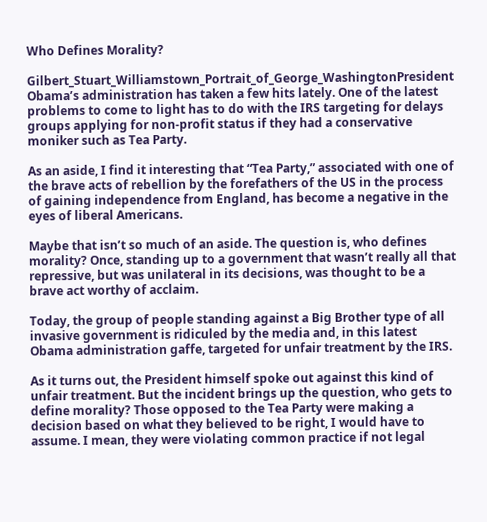Who Defines Morality?

Gilbert_Stuart_Williamstown_Portrait_of_George_WashingtonPresident Obama’s administration has taken a few hits lately. One of the latest problems to come to light has to do with the IRS targeting for delays groups applying for non-profit status if they had a conservative moniker such as Tea Party.

As an aside, I find it interesting that “Tea Party,” associated with one of the brave acts of rebellion by the forefathers of the US in the process of gaining independence from England, has become a negative in the eyes of liberal Americans.

Maybe that isn’t so much of an aside. The question is, who defines morality? Once, standing up to a government that wasn’t really all that repressive, but was unilateral in its decisions, was thought to be a brave act worthy of acclaim.

Today, the group of people standing against a Big Brother type of all invasive government is ridiculed by the media and, in this latest Obama administration gaffe, targeted for unfair treatment by the IRS.

As it turns out, the President himself spoke out against this kind of unfair treatment. But the incident brings up the question, who gets to define morality? Those opposed to the Tea Party were making a decision based on what they believed to be right, I would have to assume. I mean, they were violating common practice if not legal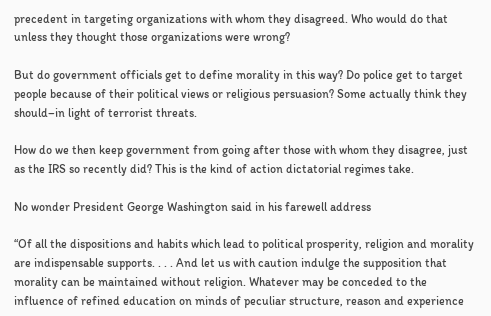precedent in targeting organizations with whom they disagreed. Who would do that unless they thought those organizations were wrong?

But do government officials get to define morality in this way? Do police get to target people because of their political views or religious persuasion? Some actually think they should–in light of terrorist threats.

How do we then keep government from going after those with whom they disagree, just as the IRS so recently did? This is the kind of action dictatorial regimes take.

No wonder President George Washington said in his farewell address

“Of all the dispositions and habits which lead to political prosperity, religion and morality are indispensable supports. . . . And let us with caution indulge the supposition that morality can be maintained without religion. Whatever may be conceded to the influence of refined education on minds of peculiar structure, reason and experience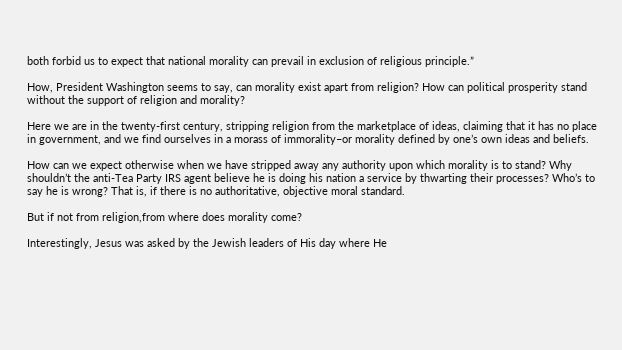both forbid us to expect that national morality can prevail in exclusion of religious principle.”

How, President Washington seems to say, can morality exist apart from religion? How can political prosperity stand without the support of religion and morality?

Here we are in the twenty-first century, stripping religion from the marketplace of ideas, claiming that it has no place in government, and we find ourselves in a morass of immorality–or morality defined by one’s own ideas and beliefs.

How can we expect otherwise when we have stripped away any authority upon which morality is to stand? Why shouldn’t the anti-Tea Party IRS agent believe he is doing his nation a service by thwarting their processes? Who’s to say he is wrong? That is, if there is no authoritative, objective moral standard.

But if not from religion,from where does morality come?

Interestingly, Jesus was asked by the Jewish leaders of His day where He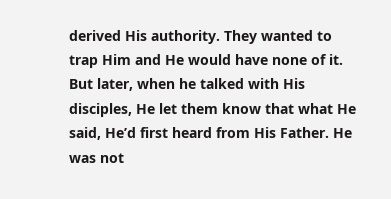derived His authority. They wanted to trap Him and He would have none of it. But later, when he talked with His disciples, He let them know that what He said, He’d first heard from His Father. He was not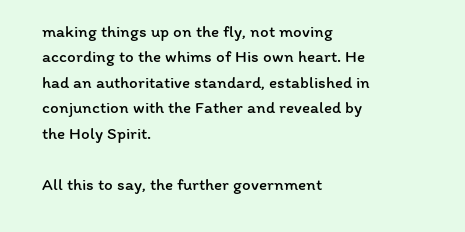making things up on the fly, not moving according to the whims of His own heart. He had an authoritative standard, established in conjunction with the Father and revealed by the Holy Spirit.

All this to say, the further government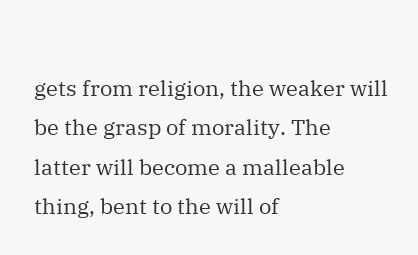gets from religion, the weaker will be the grasp of morality. The latter will become a malleable thing, bent to the will of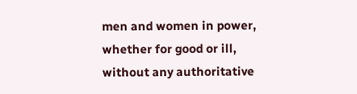men and women in power, whether for good or ill, without any authoritative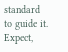standard to guide it. Expect,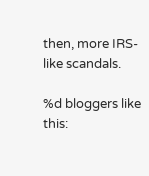then, more IRS-like scandals.

%d bloggers like this: